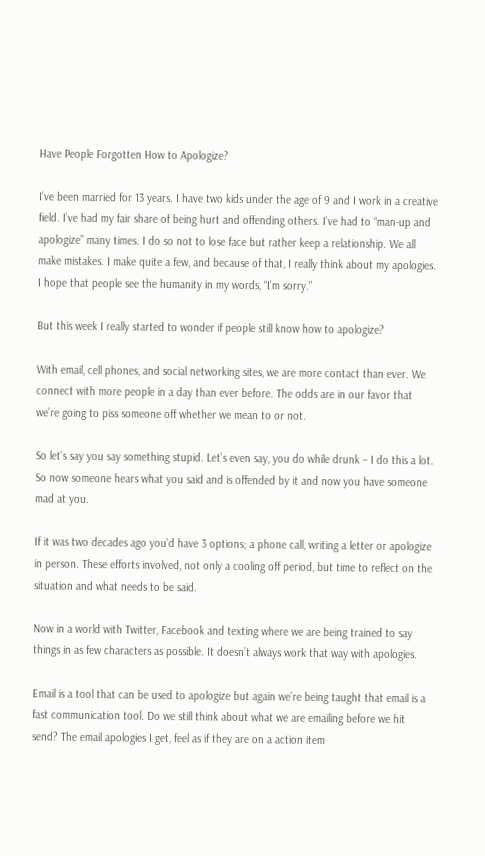Have People Forgotten How to Apologize?

I’ve been married for 13 years. I have two kids under the age of 9 and I work in a creative field. I’ve had my fair share of being hurt and offending others. I’ve had to “man-up and apologize” many times. I do so not to lose face but rather keep a relationship. We all make mistakes. I make quite a few, and because of that, I really think about my apologies. I hope that people see the humanity in my words, “I’m sorry.”

But this week I really started to wonder if people still know how to apologize?

With email, cell phones, and social networking sites, we are more contact than ever. We connect with more people in a day than ever before. The odds are in our favor that we’re going to piss someone off whether we mean to or not.

So let’s say you say something stupid. Let’s even say, you do while drunk – I do this a lot. So now someone hears what you said and is offended by it and now you have someone mad at you.

If it was two decades ago you’d have 3 options; a phone call, writing a letter or apologize in person. These efforts involved, not only a cooling off period, but time to reflect on the situation and what needs to be said.

Now in a world with Twitter, Facebook and texting where we are being trained to say things in as few characters as possible. It doesn’t always work that way with apologies.

Email is a tool that can be used to apologize but again we’re being taught that email is a fast communication tool. Do we still think about what we are emailing before we hit send? The email apologies I get, feel as if they are on a action item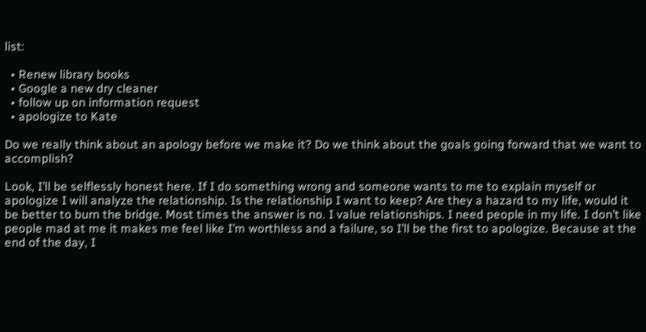list:

  • Renew library books
  • Google a new dry cleaner
  • follow up on information request
  • apologize to Kate

Do we really think about an apology before we make it? Do we think about the goals going forward that we want to accomplish?

Look, I’ll be selflessly honest here. If I do something wrong and someone wants to me to explain myself or apologize I will analyze the relationship. Is the relationship I want to keep? Are they a hazard to my life, would it be better to burn the bridge. Most times the answer is no. I value relationships. I need people in my life. I don’t like people mad at me it makes me feel like I’m worthless and a failure, so I’ll be the first to apologize. Because at the end of the day, I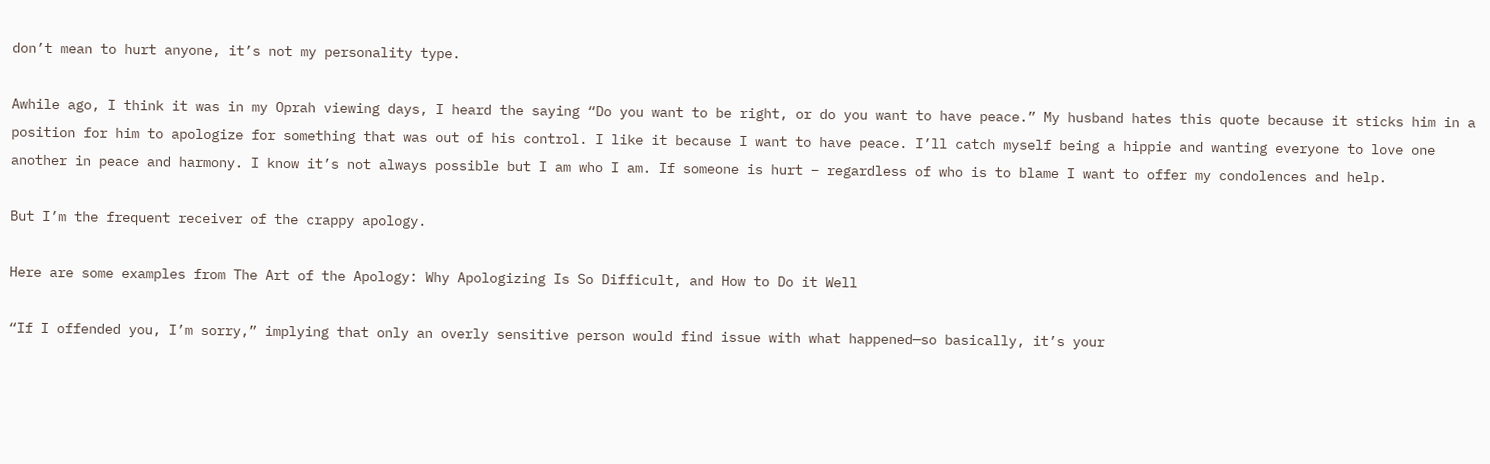don’t mean to hurt anyone, it’s not my personality type.

Awhile ago, I think it was in my Oprah viewing days, I heard the saying “Do you want to be right, or do you want to have peace.” My husband hates this quote because it sticks him in a position for him to apologize for something that was out of his control. I like it because I want to have peace. I’ll catch myself being a hippie and wanting everyone to love one another in peace and harmony. I know it’s not always possible but I am who I am. If someone is hurt – regardless of who is to blame I want to offer my condolences and help.

But I’m the frequent receiver of the crappy apology.

Here are some examples from The Art of the Apology: Why Apologizing Is So Difficult, and How to Do it Well

“If I offended you, I’m sorry,” implying that only an overly sensitive person would find issue with what happened—so basically, it’s your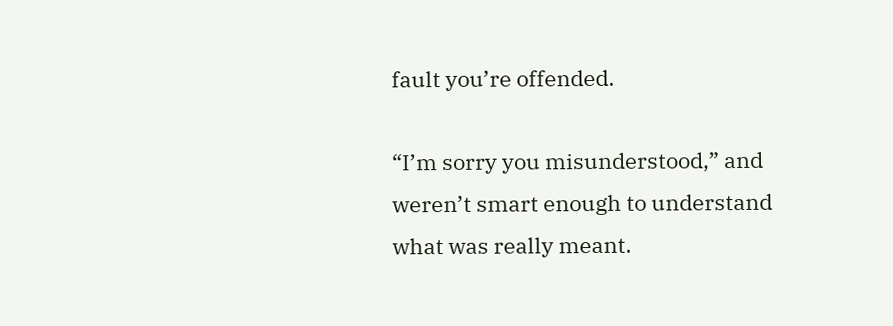fault you’re offended.

“I’m sorry you misunderstood,” and weren’t smart enough to understand what was really meant.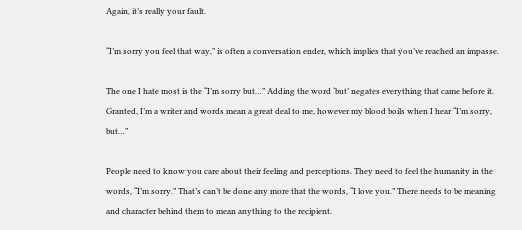Again, it’s really your fault.

“I’m sorry you feel that way,” is often a conversation ender, which implies that you’ve reached an impasse.

The one I hate most is the “I’m sorry but…” Adding the word ‘but’ negates everything that came before it. Granted, I’m a writer and words mean a great deal to me, however my blood boils when I hear “I’m sorry, but…”

People need to know you care about their feeling and perceptions. They need to feel the humanity in the words, “I’m sorry.” That’s can’t be done any more that the words, “I love you.” There needs to be meaning and character behind them to mean anything to the recipient.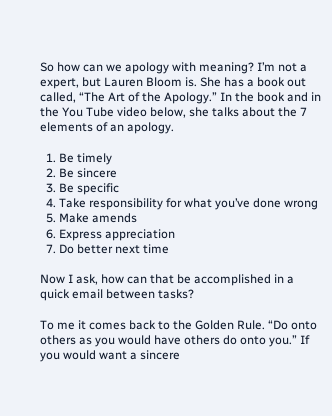So how can we apology with meaning? I’m not a expert, but Lauren Bloom is. She has a book out called, “The Art of the Apology.” In the book and in the You Tube video below, she talks about the 7 elements of an apology.

  1. Be timely
  2. Be sincere
  3. Be specific
  4. Take responsibility for what you’ve done wrong
  5. Make amends
  6. Express appreciation
  7. Do better next time

Now I ask, how can that be accomplished in a quick email between tasks?

To me it comes back to the Golden Rule. “Do onto others as you would have others do onto you.” If you would want a sincere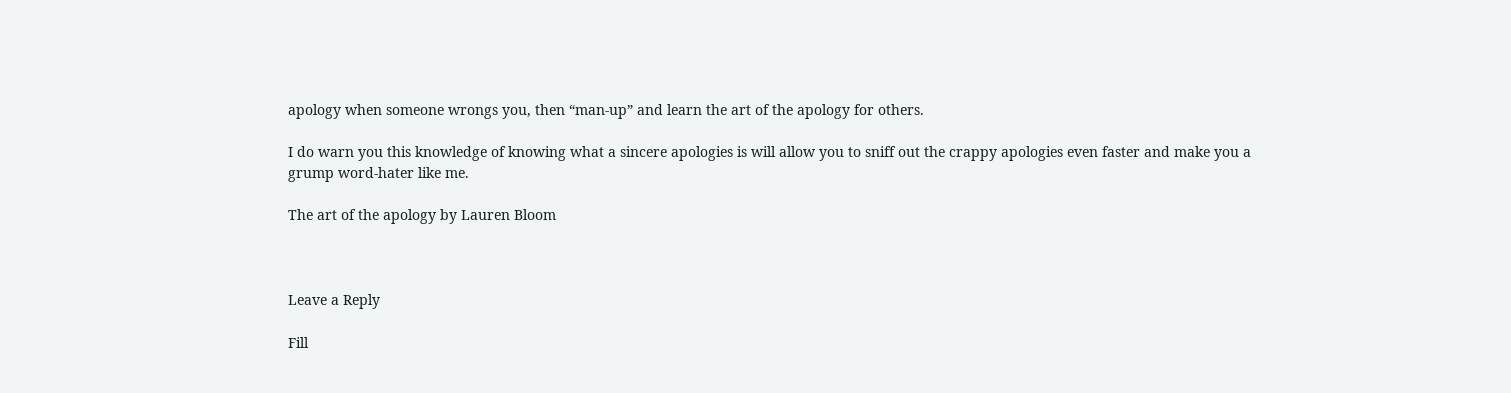apology when someone wrongs you, then “man-up” and learn the art of the apology for others.

I do warn you this knowledge of knowing what a sincere apologies is will allow you to sniff out the crappy apologies even faster and make you a grump word-hater like me.

The art of the apology by Lauren Bloom



Leave a Reply

Fill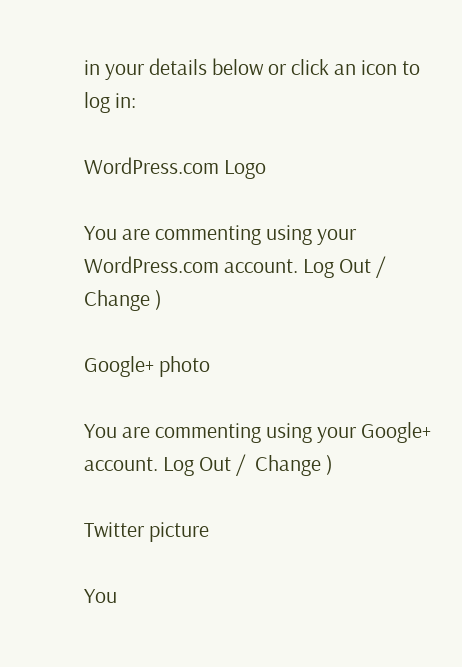in your details below or click an icon to log in:

WordPress.com Logo

You are commenting using your WordPress.com account. Log Out /  Change )

Google+ photo

You are commenting using your Google+ account. Log Out /  Change )

Twitter picture

You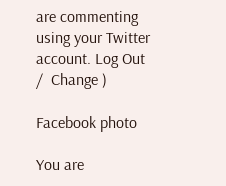are commenting using your Twitter account. Log Out /  Change )

Facebook photo

You are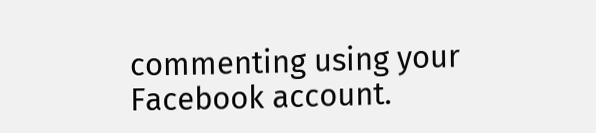commenting using your Facebook account.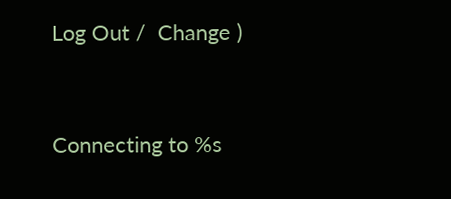Log Out /  Change )


Connecting to %s